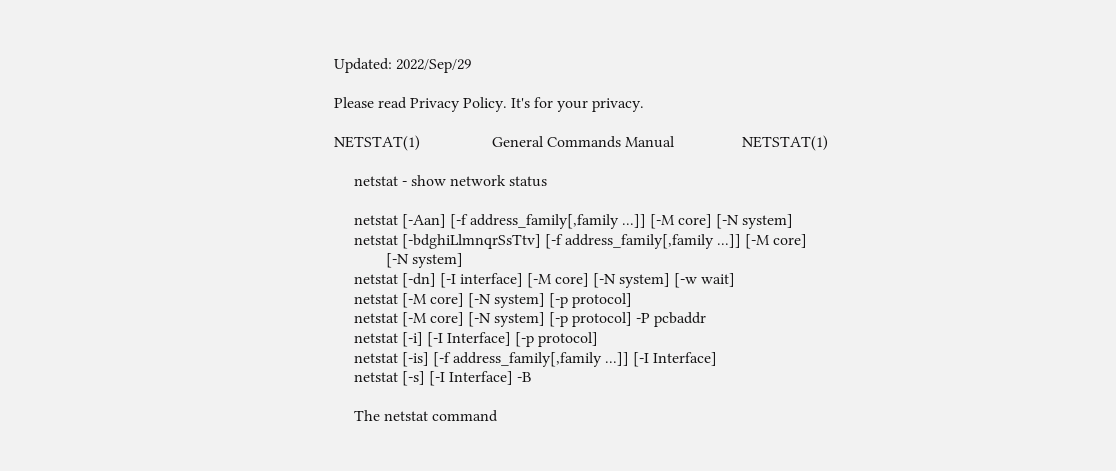Updated: 2022/Sep/29

Please read Privacy Policy. It's for your privacy.

NETSTAT(1)                  General Commands Manual                 NETSTAT(1)

     netstat - show network status

     netstat [-Aan] [-f address_family[,family ...]] [-M core] [-N system]
     netstat [-bdghiLlmnqrSsTtv] [-f address_family[,family ...]] [-M core]
             [-N system]
     netstat [-dn] [-I interface] [-M core] [-N system] [-w wait]
     netstat [-M core] [-N system] [-p protocol]
     netstat [-M core] [-N system] [-p protocol] -P pcbaddr
     netstat [-i] [-I Interface] [-p protocol]
     netstat [-is] [-f address_family[,family ...]] [-I Interface]
     netstat [-s] [-I Interface] -B

     The netstat command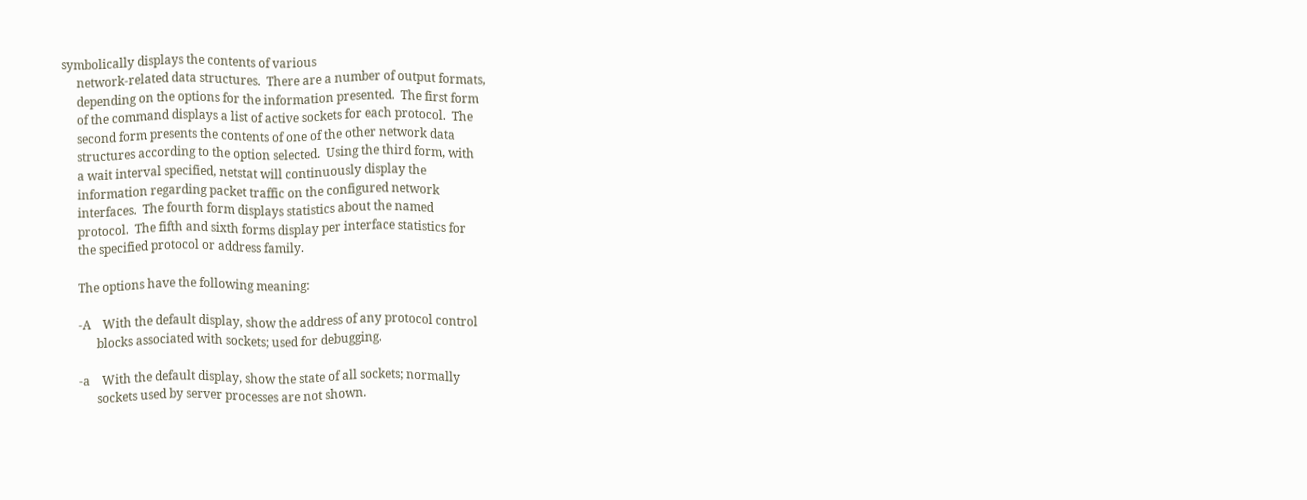symbolically displays the contents of various
     network-related data structures.  There are a number of output formats,
     depending on the options for the information presented.  The first form
     of the command displays a list of active sockets for each protocol.  The
     second form presents the contents of one of the other network data
     structures according to the option selected.  Using the third form, with
     a wait interval specified, netstat will continuously display the
     information regarding packet traffic on the configured network
     interfaces.  The fourth form displays statistics about the named
     protocol.  The fifth and sixth forms display per interface statistics for
     the specified protocol or address family.

     The options have the following meaning:

     -A    With the default display, show the address of any protocol control
           blocks associated with sockets; used for debugging.

     -a    With the default display, show the state of all sockets; normally
           sockets used by server processes are not shown.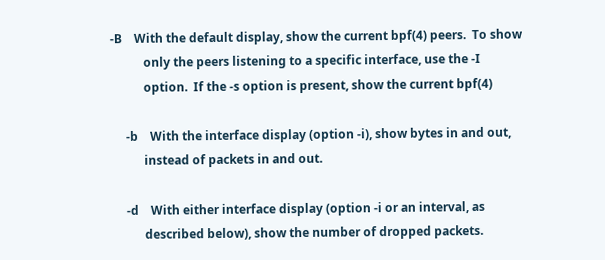-B    With the default display, show the current bpf(4) peers.  To show
           only the peers listening to a specific interface, use the -I
           option.  If the -s option is present, show the current bpf(4)

     -b    With the interface display (option -i), show bytes in and out,
           instead of packets in and out.

     -d    With either interface display (option -i or an interval, as
           described below), show the number of dropped packets.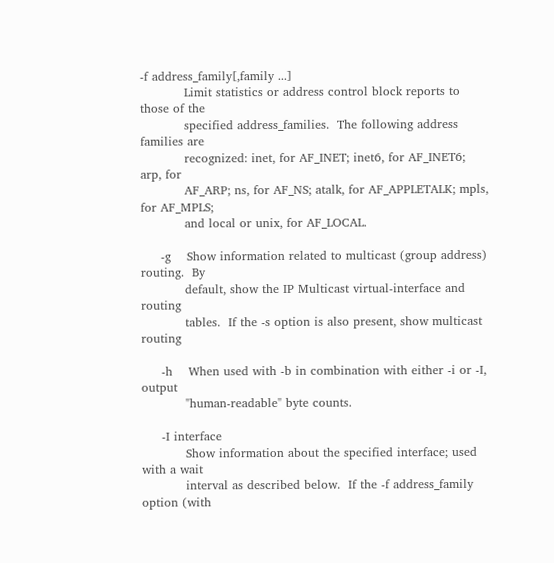-f address_family[,family ...]
           Limit statistics or address control block reports to those of the
           specified address_families.  The following address families are
           recognized: inet, for AF_INET; inet6, for AF_INET6; arp, for
           AF_ARP; ns, for AF_NS; atalk, for AF_APPLETALK; mpls, for AF_MPLS;
           and local or unix, for AF_LOCAL.

     -g    Show information related to multicast (group address) routing.  By
           default, show the IP Multicast virtual-interface and routing
           tables.  If the -s option is also present, show multicast routing

     -h    When used with -b in combination with either -i or -I, output
           "human-readable" byte counts.

     -I interface
           Show information about the specified interface; used with a wait
           interval as described below.  If the -f address_family option (with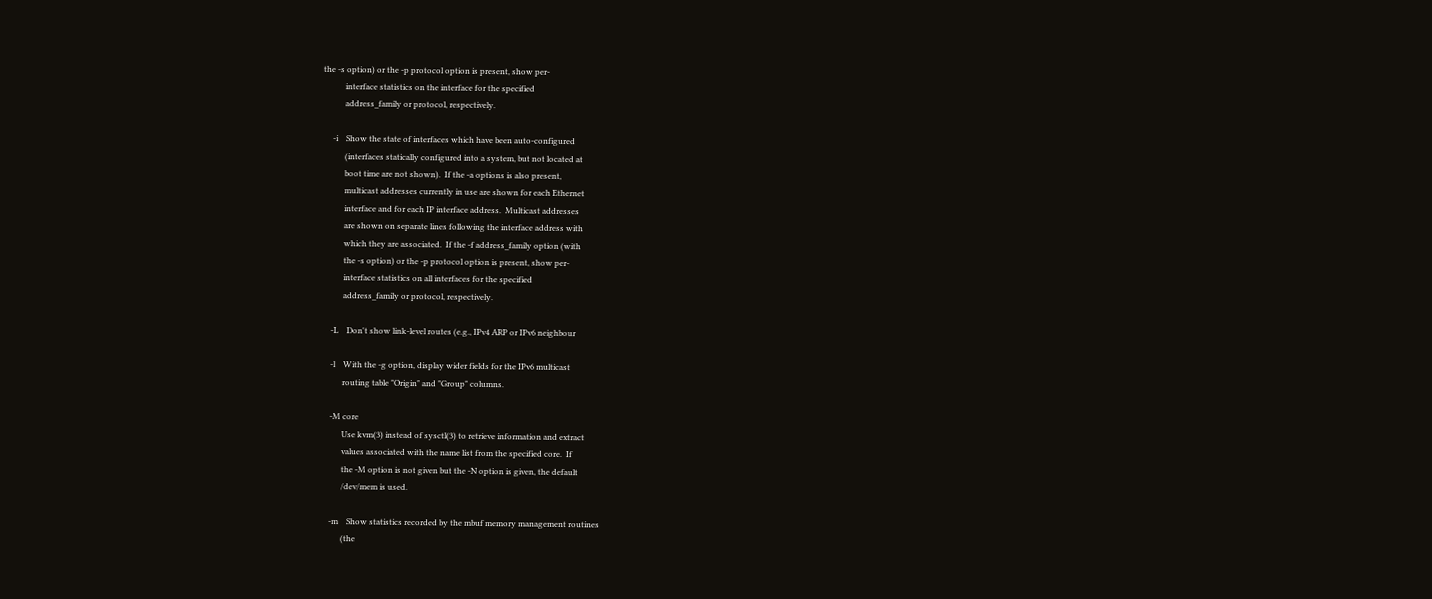the -s option) or the -p protocol option is present, show per-
           interface statistics on the interface for the specified
           address_family or protocol, respectively.

     -i    Show the state of interfaces which have been auto-configured
           (interfaces statically configured into a system, but not located at
           boot time are not shown).  If the -a options is also present,
           multicast addresses currently in use are shown for each Ethernet
           interface and for each IP interface address.  Multicast addresses
           are shown on separate lines following the interface address with
           which they are associated.  If the -f address_family option (with
           the -s option) or the -p protocol option is present, show per-
           interface statistics on all interfaces for the specified
           address_family or protocol, respectively.

     -L    Don't show link-level routes (e.g., IPv4 ARP or IPv6 neighbour

     -l    With the -g option, display wider fields for the IPv6 multicast
           routing table "Origin" and "Group" columns.

     -M core
           Use kvm(3) instead of sysctl(3) to retrieve information and extract
           values associated with the name list from the specified core.  If
           the -M option is not given but the -N option is given, the default
           /dev/mem is used.

     -m    Show statistics recorded by the mbuf memory management routines
           (the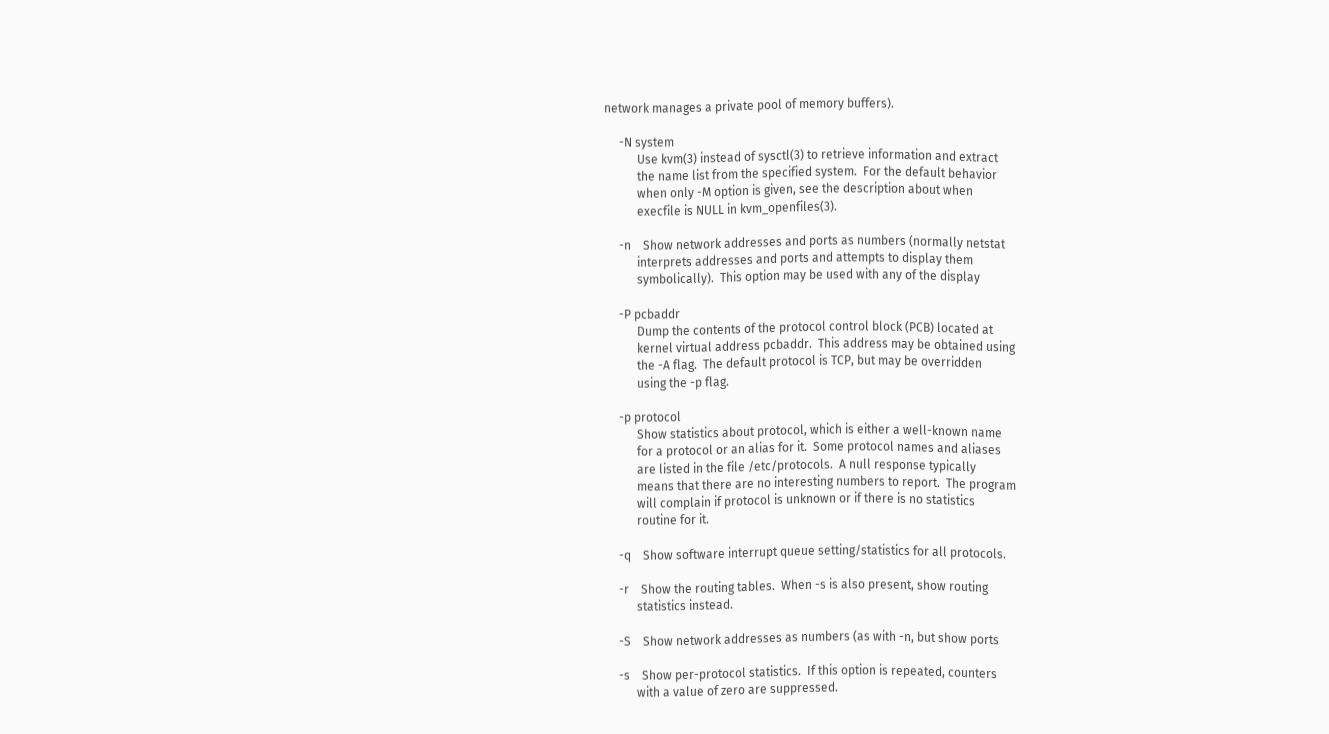network manages a private pool of memory buffers).

     -N system
           Use kvm(3) instead of sysctl(3) to retrieve information and extract
           the name list from the specified system.  For the default behavior
           when only -M option is given, see the description about when
           execfile is NULL in kvm_openfiles(3).

     -n    Show network addresses and ports as numbers (normally netstat
           interprets addresses and ports and attempts to display them
           symbolically).  This option may be used with any of the display

     -P pcbaddr
           Dump the contents of the protocol control block (PCB) located at
           kernel virtual address pcbaddr.  This address may be obtained using
           the -A flag.  The default protocol is TCP, but may be overridden
           using the -p flag.

     -p protocol
           Show statistics about protocol, which is either a well-known name
           for a protocol or an alias for it.  Some protocol names and aliases
           are listed in the file /etc/protocols.  A null response typically
           means that there are no interesting numbers to report.  The program
           will complain if protocol is unknown or if there is no statistics
           routine for it.

     -q    Show software interrupt queue setting/statistics for all protocols.

     -r    Show the routing tables.  When -s is also present, show routing
           statistics instead.

     -S    Show network addresses as numbers (as with -n, but show ports

     -s    Show per-protocol statistics.  If this option is repeated, counters
           with a value of zero are suppressed.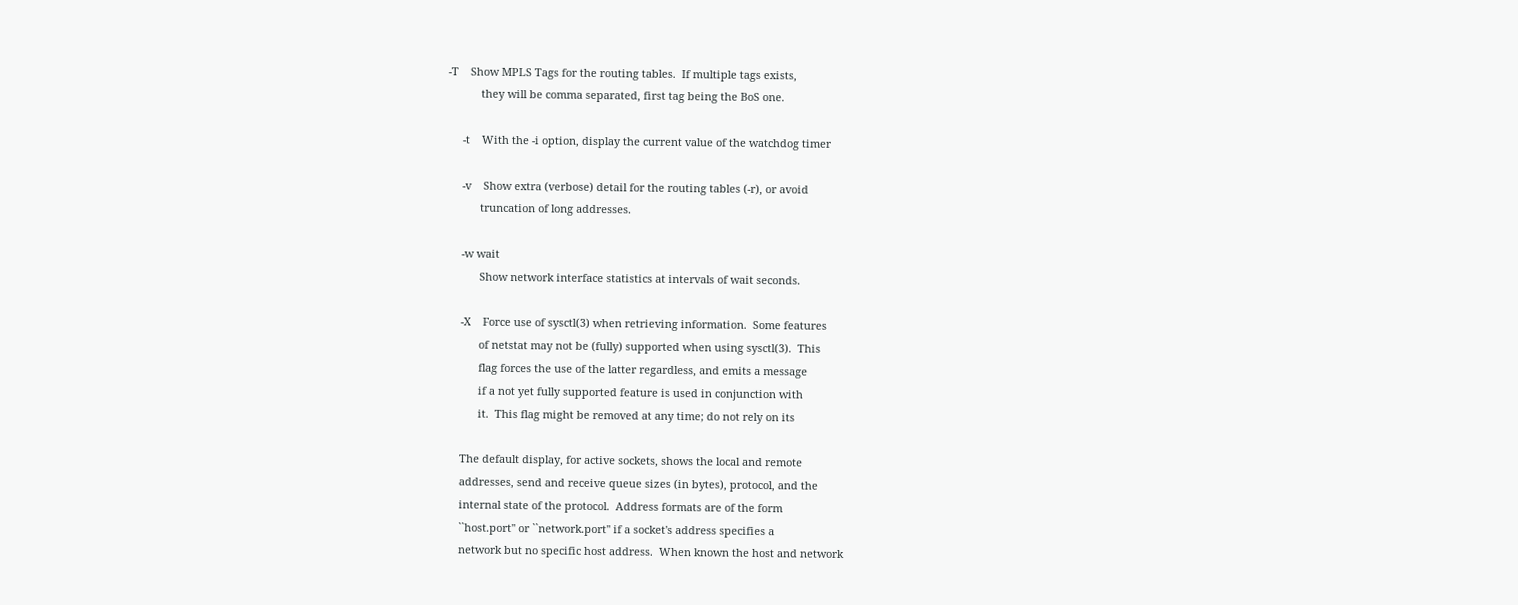-T    Show MPLS Tags for the routing tables.  If multiple tags exists,
           they will be comma separated, first tag being the BoS one.

     -t    With the -i option, display the current value of the watchdog timer

     -v    Show extra (verbose) detail for the routing tables (-r), or avoid
           truncation of long addresses.

     -w wait
           Show network interface statistics at intervals of wait seconds.

     -X    Force use of sysctl(3) when retrieving information.  Some features
           of netstat may not be (fully) supported when using sysctl(3).  This
           flag forces the use of the latter regardless, and emits a message
           if a not yet fully supported feature is used in conjunction with
           it.  This flag might be removed at any time; do not rely on its

     The default display, for active sockets, shows the local and remote
     addresses, send and receive queue sizes (in bytes), protocol, and the
     internal state of the protocol.  Address formats are of the form
     ``host.port'' or ``network.port'' if a socket's address specifies a
     network but no specific host address.  When known the host and network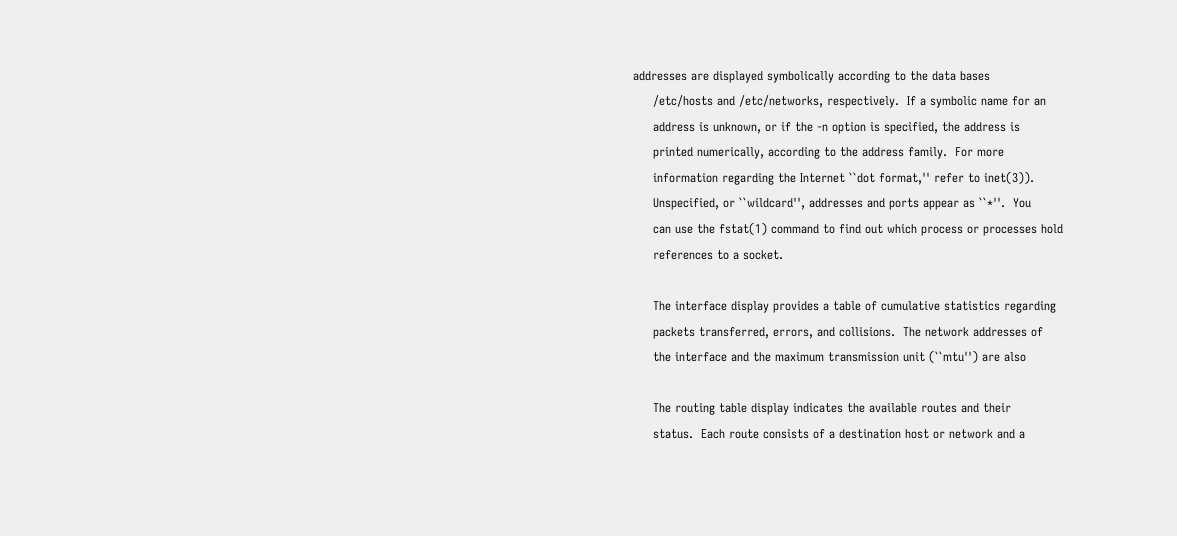addresses are displayed symbolically according to the data bases
     /etc/hosts and /etc/networks, respectively.  If a symbolic name for an
     address is unknown, or if the -n option is specified, the address is
     printed numerically, according to the address family.  For more
     information regarding the Internet ``dot format,'' refer to inet(3)).
     Unspecified, or ``wildcard'', addresses and ports appear as ``*''.  You
     can use the fstat(1) command to find out which process or processes hold
     references to a socket.

     The interface display provides a table of cumulative statistics regarding
     packets transferred, errors, and collisions.  The network addresses of
     the interface and the maximum transmission unit (``mtu'') are also

     The routing table display indicates the available routes and their
     status.  Each route consists of a destination host or network and a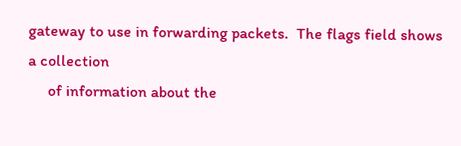gateway to use in forwarding packets.  The flags field shows a collection
     of information about the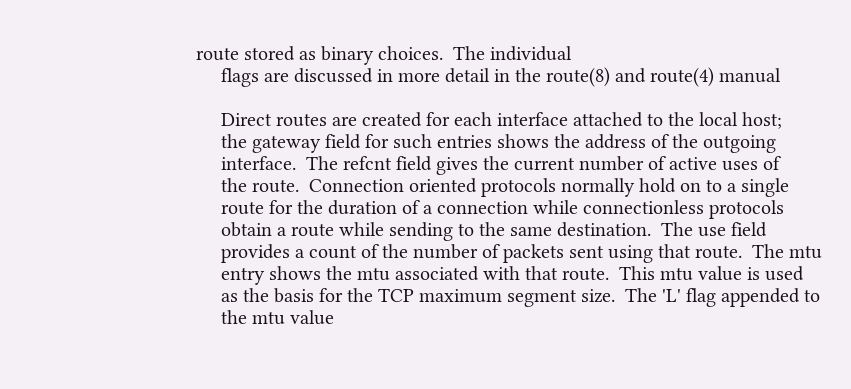route stored as binary choices.  The individual
     flags are discussed in more detail in the route(8) and route(4) manual

     Direct routes are created for each interface attached to the local host;
     the gateway field for such entries shows the address of the outgoing
     interface.  The refcnt field gives the current number of active uses of
     the route.  Connection oriented protocols normally hold on to a single
     route for the duration of a connection while connectionless protocols
     obtain a route while sending to the same destination.  The use field
     provides a count of the number of packets sent using that route.  The mtu
     entry shows the mtu associated with that route.  This mtu value is used
     as the basis for the TCP maximum segment size.  The 'L' flag appended to
     the mtu value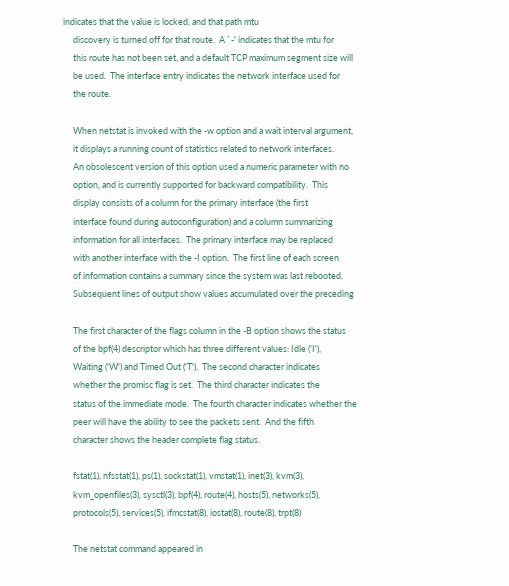indicates that the value is locked, and that path mtu
     discovery is turned off for that route.  A `-' indicates that the mtu for
     this route has not been set, and a default TCP maximum segment size will
     be used.  The interface entry indicates the network interface used for
     the route.

     When netstat is invoked with the -w option and a wait interval argument,
     it displays a running count of statistics related to network interfaces.
     An obsolescent version of this option used a numeric parameter with no
     option, and is currently supported for backward compatibility.  This
     display consists of a column for the primary interface (the first
     interface found during autoconfiguration) and a column summarizing
     information for all interfaces.  The primary interface may be replaced
     with another interface with the -I option.  The first line of each screen
     of information contains a summary since the system was last rebooted.
     Subsequent lines of output show values accumulated over the preceding

     The first character of the flags column in the -B option shows the status
     of the bpf(4) descriptor which has three different values: Idle ('I'),
     Waiting ('W') and Timed Out ('T').  The second character indicates
     whether the promisc flag is set.  The third character indicates the
     status of the immediate mode.  The fourth character indicates whether the
     peer will have the ability to see the packets sent.  And the fifth
     character shows the header complete flag status.

     fstat(1), nfsstat(1), ps(1), sockstat(1), vmstat(1), inet(3), kvm(3),
     kvm_openfiles(3), sysctl(3), bpf(4), route(4), hosts(5), networks(5),
     protocols(5), services(5), ifmcstat(8), iostat(8), route(8), trpt(8)

     The netstat command appeared in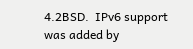4.2BSD.  IPv6 support was added by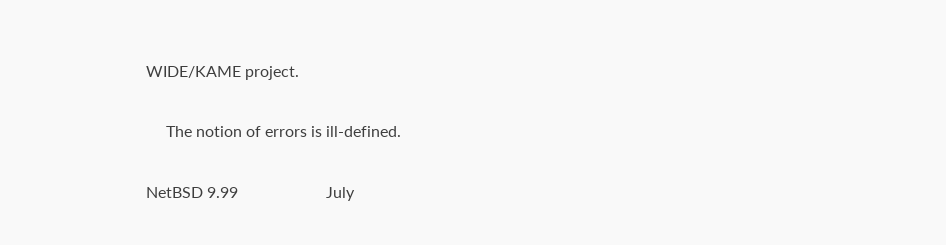WIDE/KAME project.

     The notion of errors is ill-defined.

NetBSD 9.99                      July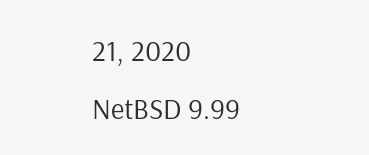21, 2020                     NetBSD 9.99